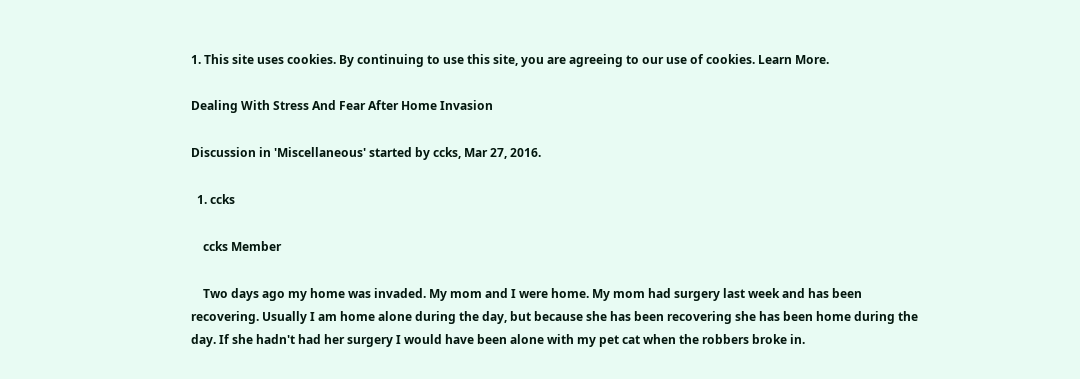1. This site uses cookies. By continuing to use this site, you are agreeing to our use of cookies. Learn More.

Dealing With Stress And Fear After Home Invasion

Discussion in 'Miscellaneous' started by ccks, Mar 27, 2016.

  1. ccks

    ccks Member

    Two days ago my home was invaded. My mom and I were home. My mom had surgery last week and has been recovering. Usually I am home alone during the day, but because she has been recovering she has been home during the day. If she hadn't had her surgery I would have been alone with my pet cat when the robbers broke in.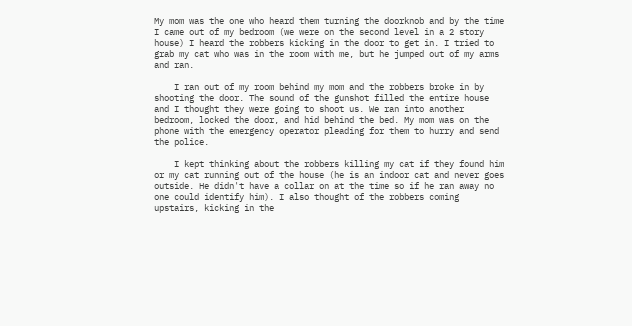My mom was the one who heard them turning the doorknob and by the time I came out of my bedroom (we were on the second level in a 2 story house) I heard the robbers kicking in the door to get in. I tried to grab my cat who was in the room with me, but he jumped out of my arms and ran.

    I ran out of my room behind my mom and the robbers broke in by shooting the door. The sound of the gunshot filled the entire house and I thought they were going to shoot us. We ran into another bedroom, locked the door, and hid behind the bed. My mom was on the phone with the emergency operator pleading for them to hurry and send the police.

    I kept thinking about the robbers killing my cat if they found him or my cat running out of the house (he is an indoor cat and never goes outside. He didn't have a collar on at the time so if he ran away no one could identify him). I also thought of the robbers coming upstairs, kicking in the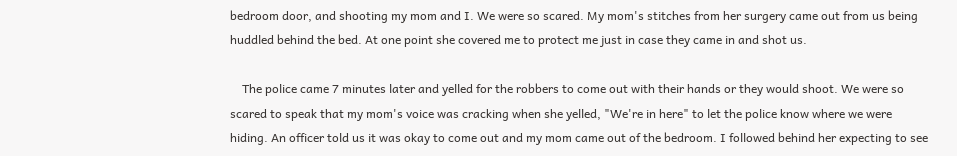bedroom door, and shooting my mom and I. We were so scared. My mom's stitches from her surgery came out from us being huddled behind the bed. At one point she covered me to protect me just in case they came in and shot us.

    The police came 7 minutes later and yelled for the robbers to come out with their hands or they would shoot. We were so scared to speak that my mom's voice was cracking when she yelled, "We're in here" to let the police know where we were hiding. An officer told us it was okay to come out and my mom came out of the bedroom. I followed behind her expecting to see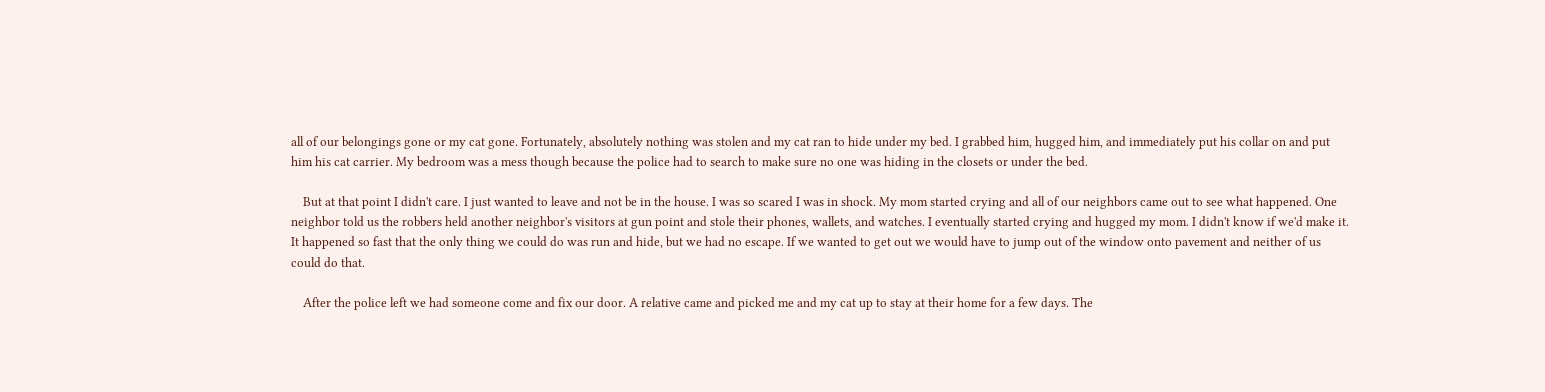all of our belongings gone or my cat gone. Fortunately, absolutely nothing was stolen and my cat ran to hide under my bed. I grabbed him, hugged him, and immediately put his collar on and put him his cat carrier. My bedroom was a mess though because the police had to search to make sure no one was hiding in the closets or under the bed.

    But at that point I didn't care. I just wanted to leave and not be in the house. I was so scared I was in shock. My mom started crying and all of our neighbors came out to see what happened. One neighbor told us the robbers held another neighbor's visitors at gun point and stole their phones, wallets, and watches. I eventually started crying and hugged my mom. I didn't know if we'd make it. It happened so fast that the only thing we could do was run and hide, but we had no escape. If we wanted to get out we would have to jump out of the window onto pavement and neither of us could do that.

    After the police left we had someone come and fix our door. A relative came and picked me and my cat up to stay at their home for a few days. The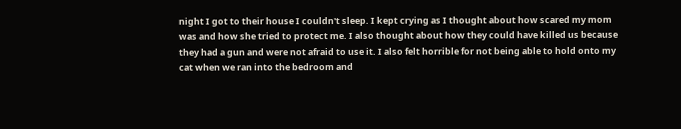night I got to their house I couldn't sleep. I kept crying as I thought about how scared my mom was and how she tried to protect me. I also thought about how they could have killed us because they had a gun and were not afraid to use it. I also felt horrible for not being able to hold onto my cat when we ran into the bedroom and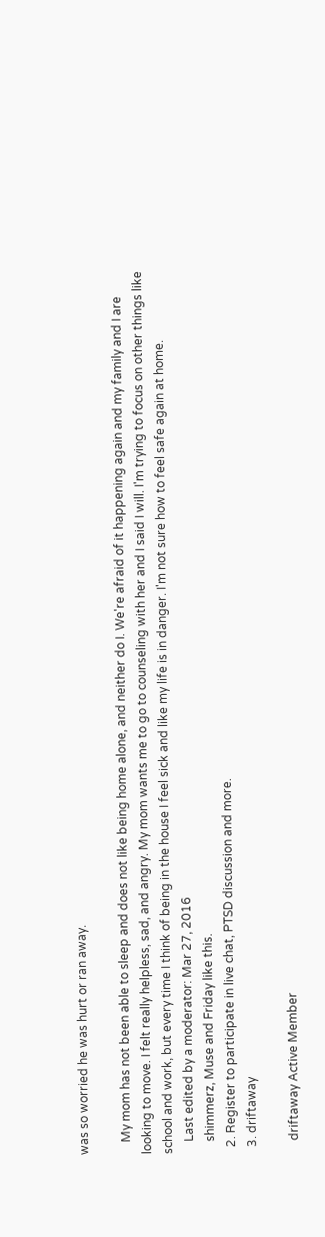was so worried he was hurt or ran away.

    My mom has not been able to sleep and does not like being home alone, and neither do I. We're afraid of it happening again and my family and I are looking to move. I felt really helpless, sad, and angry. My mom wants me to go to counseling with her and I said I will. I'm trying to focus on other things like school and work, but every time I think of being in the house I feel sick and like my life is in danger. I'm not sure how to feel safe again at home.
    Last edited by a moderator: Mar 27, 2016
    shimmerz, Muse and Friday like this.
  2. Register to participate in live chat, PTSD discussion and more.
  3. driftaway

    driftaway Active Member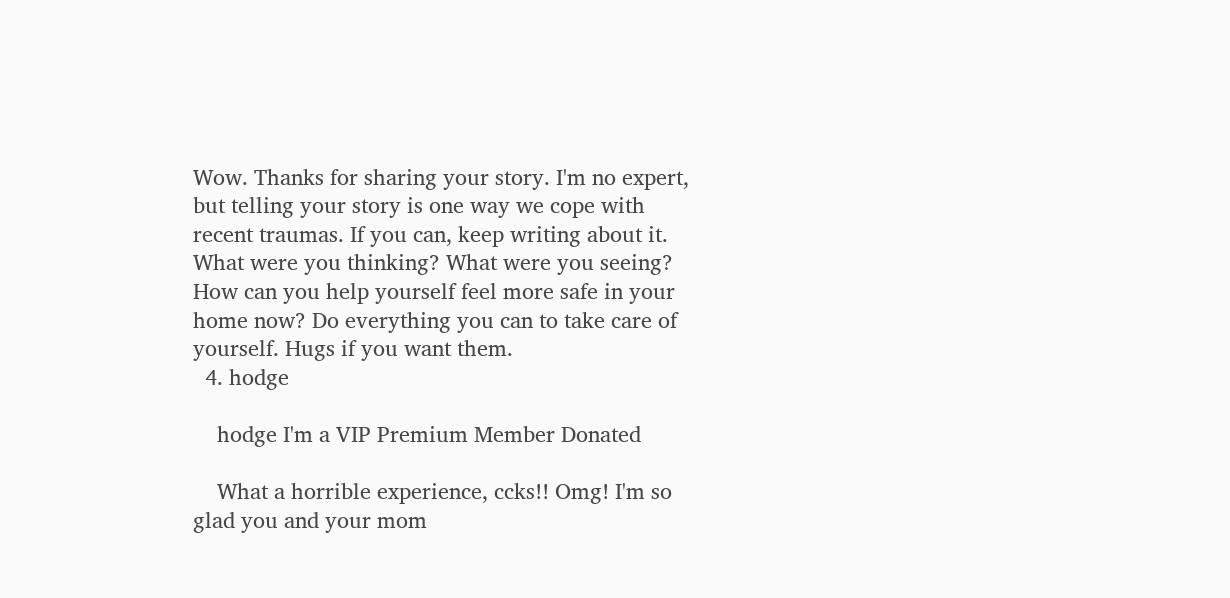Wow. Thanks for sharing your story. I'm no expert, but telling your story is one way we cope with recent traumas. If you can, keep writing about it. What were you thinking? What were you seeing? How can you help yourself feel more safe in your home now? Do everything you can to take care of yourself. Hugs if you want them.
  4. hodge

    hodge I'm a VIP Premium Member Donated

    What a horrible experience, ccks!! Omg! I'm so glad you and your mom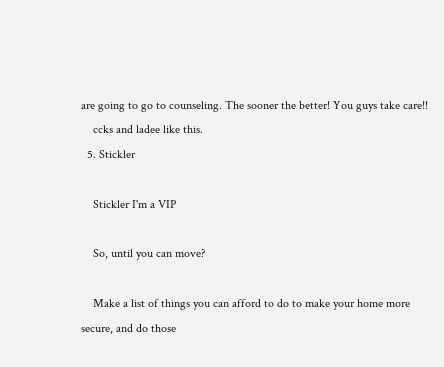are going to go to counseling. The sooner the better! You guys take care!!
    ccks and ladee like this.
  5. Stickler

    Stickler I'm a VIP

    So, until you can move?

    Make a list of things you can afford to do to make your home more secure, and do those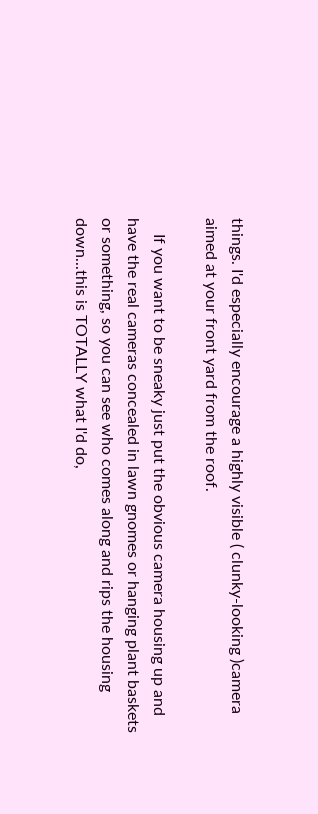things. I'd especially encourage a highly visible ( clunky-looking )camera aimed at your front yard from the roof.

    If you want to be sneaky just put the obvious camera housing up and have the real cameras concealed in lawn gnomes or hanging plant baskets or something, so you can see who comes along and rips the housing down...this is TOTALLY what I'd do,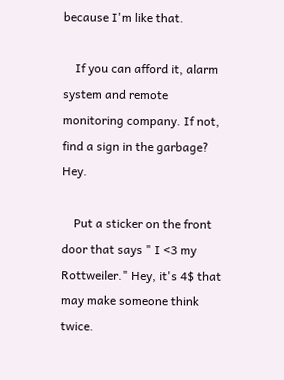because I'm like that.

    If you can afford it, alarm system and remote monitoring company. If not, find a sign in the garbage? Hey.

    Put a sticker on the front door that says " I <3 my Rottweiler." Hey, it's 4$ that may make someone think twice.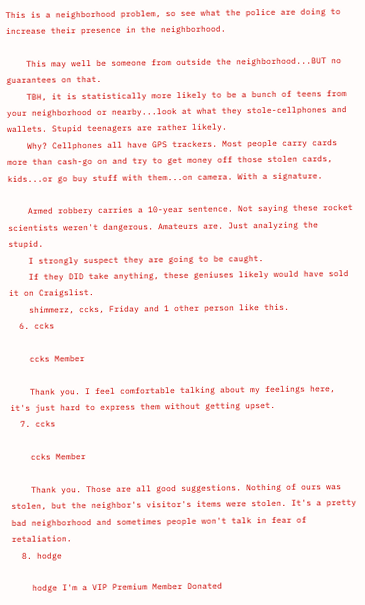This is a neighborhood problem, so see what the police are doing to increase their presence in the neighborhood.

    This may well be someone from outside the neighborhood...BUT no guarantees on that.
    TBH, it is statistically more likely to be a bunch of teens from your neighborhood or nearby...look at what they stole-cellphones and wallets. Stupid teenagers are rather likely.
    Why? Cellphones all have GPS trackers. Most people carry cards more than cash-go on and try to get money off those stolen cards, kids...or go buy stuff with them...on camera. With a signature.

    Armed robbery carries a 10-year sentence. Not saying these rocket scientists weren't dangerous. Amateurs are. Just analyzing the stupid.
    I strongly suspect they are going to be caught.
    If they DID take anything, these geniuses likely would have sold it on Craigslist.
    shimmerz, ccks, Friday and 1 other person like this.
  6. ccks

    ccks Member

    Thank you. I feel comfortable talking about my feelings here, it's just hard to express them without getting upset.
  7. ccks

    ccks Member

    Thank you. Those are all good suggestions. Nothing of ours was stolen, but the neighbor's visitor's items were stolen. It's a pretty bad neighborhood and sometimes people won't talk in fear of retaliation.
  8. hodge

    hodge I'm a VIP Premium Member Donated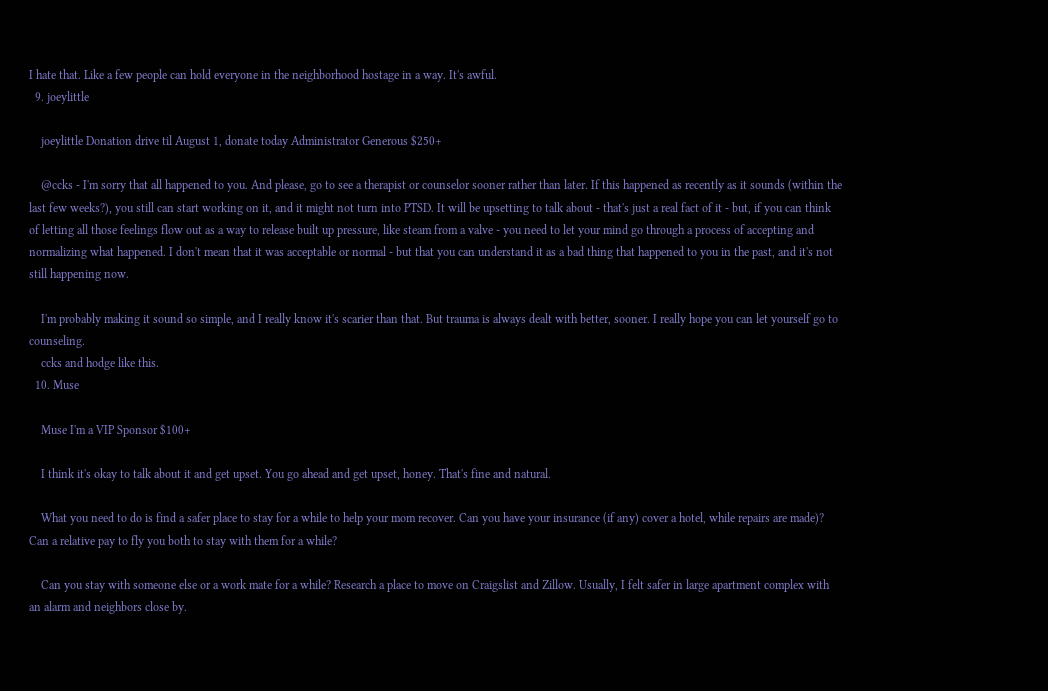I hate that. Like a few people can hold everyone in the neighborhood hostage in a way. It's awful.
  9. joeylittle

    joeylittle Donation drive til August 1, donate today Administrator Generous $250+

    @ccks - I'm sorry that all happened to you. And please, go to see a therapist or counselor sooner rather than later. If this happened as recently as it sounds (within the last few weeks?), you still can start working on it, and it might not turn into PTSD. It will be upsetting to talk about - that's just a real fact of it - but, if you can think of letting all those feelings flow out as a way to release built up pressure, like steam from a valve - you need to let your mind go through a process of accepting and normalizing what happened. I don't mean that it was acceptable or normal - but that you can understand it as a bad thing that happened to you in the past, and it's not still happening now.

    I'm probably making it sound so simple, and I really know it's scarier than that. But trauma is always dealt with better, sooner. I really hope you can let yourself go to counseling.
    ccks and hodge like this.
  10. Muse

    Muse I'm a VIP Sponsor $100+

    I think it's okay to talk about it and get upset. You go ahead and get upset, honey. That's fine and natural.

    What you need to do is find a safer place to stay for a while to help your mom recover. Can you have your insurance (if any) cover a hotel, while repairs are made)? Can a relative pay to fly you both to stay with them for a while?

    Can you stay with someone else or a work mate for a while? Research a place to move on Craigslist and Zillow. Usually, I felt safer in large apartment complex with an alarm and neighbors close by.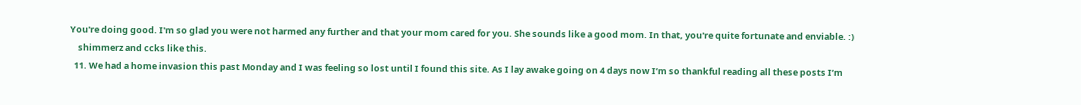You're doing good. I'm so glad you were not harmed any further and that your mom cared for you. She sounds like a good mom. In that, you're quite fortunate and enviable. :)
    shimmerz and ccks like this.
  11. We had a home invasion this past Monday and I was feeling so lost until I found this site. As I lay awake going on 4 days now I’m so thankful reading all these posts I’m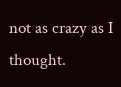not as crazy as I thought.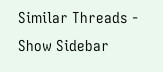Similar Threads -
Show Sidebar